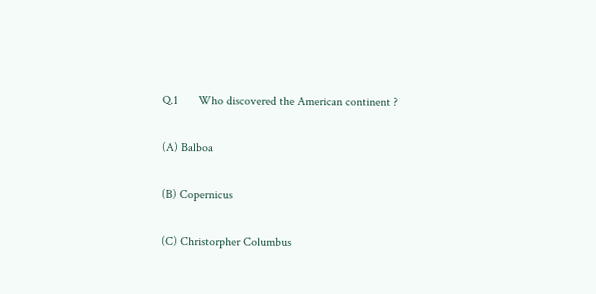Q.1       Who discovered the American continent ?

(A) Balboa

(B) Copernicus

(C) Christorpher Columbus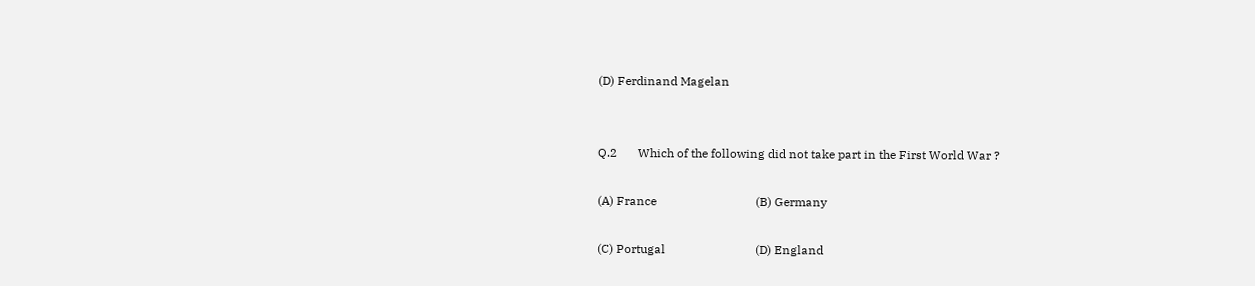(D) Ferdinand Magelan


Q.2       Which of the following did not take part in the First World War ?

(A) France                                 (B) Germany

(C) Portugal                              (D) England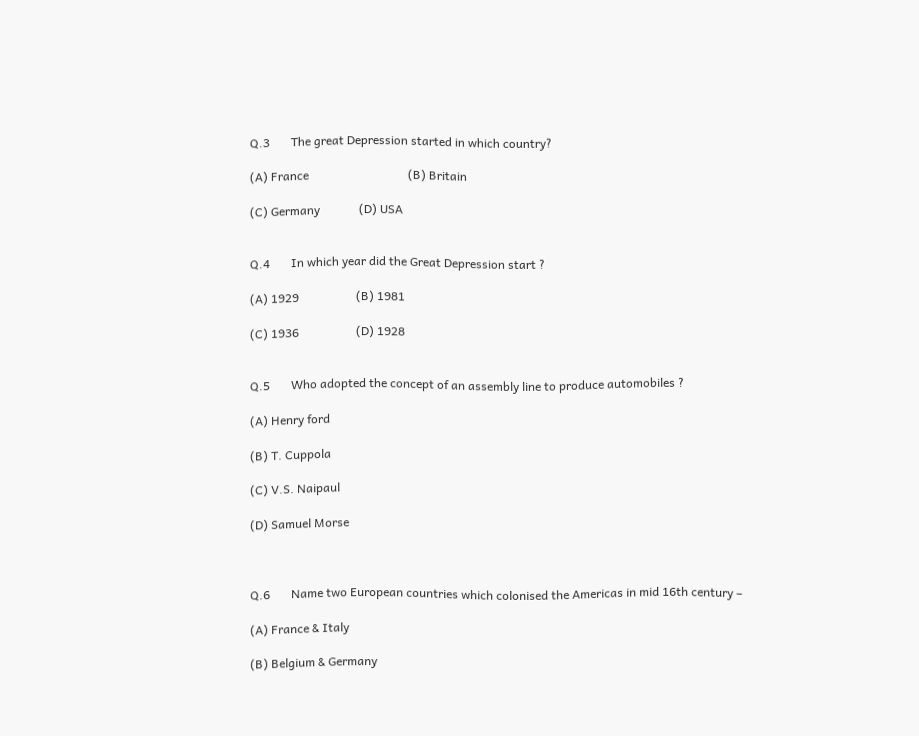Q.3       The great Depression started in which country?

(A) France                                 (B) Britain

(C) Germany             (D) USA


Q.4       In which year did the Great Depression start ?

(A) 1929                   (B) 1981

(C) 1936                   (D) 1928


Q.5       Who adopted the concept of an assembly line to produce automobiles ?

(A) Henry ford

(B) T. Cuppola

(C) V.S. Naipaul

(D) Samuel Morse



Q.6       Name two European countries which colonised the Americas in mid 16th century –

(A) France & Italy

(B) Belgium & Germany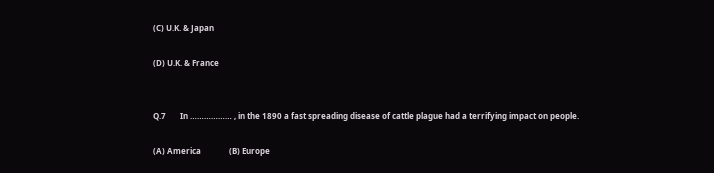(C) U.K. & Japan

(D) U.K. & France


Q.7       In ……………… , in the 1890 a fast spreading disease of cattle plague had a terrifying impact on people.

(A) America              (B) Europe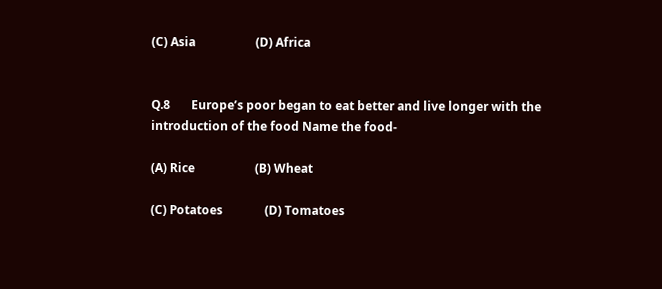(C) Asia                    (D) Africa


Q.8       Europe’s poor began to eat better and live longer with the introduction of the food Name the food-

(A) Rice                    (B) Wheat

(C) Potatoes              (D) Tomatoes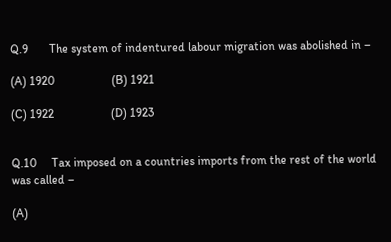Q.9       The system of indentured labour migration was abolished in –

(A) 1920                   (B) 1921

(C) 1922                   (D) 1923


Q.10     Tax imposed on a countries imports from the rest of the world was called –

(A)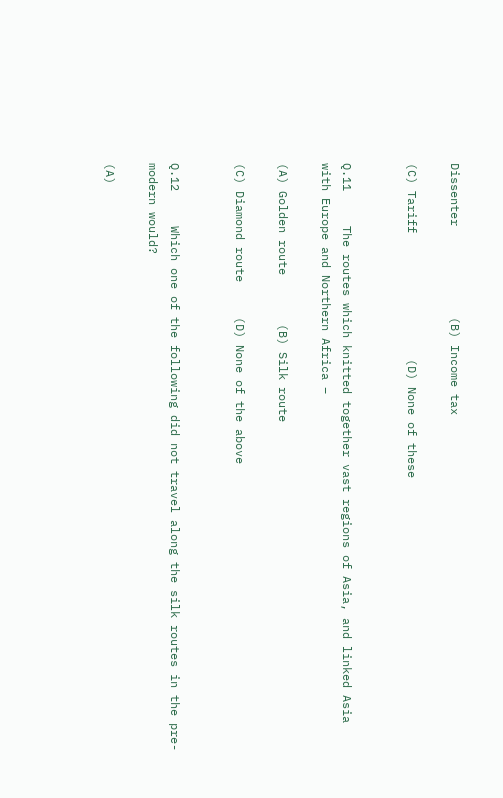Dissenter             (B) Income tax

(C) Tariff                  (D) None of these


Q.11     The routes which knitted together vast regions of Asia, and linked Asia with Europe and Northern Africa –

(A) Golden route       (B) Silk route

(C) Diamond route     (D) None of the above


Q.12     Which one of the following did not travel along the silk routes in the pre-modern would?

(A)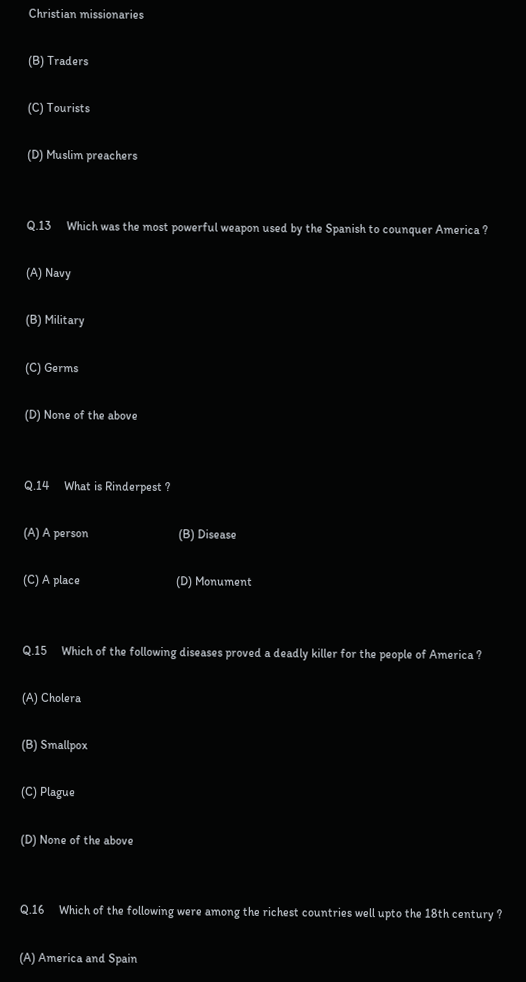Christian missionaries

(B) Traders

(C) Tourists

(D) Muslim preachers


Q.13     Which was the most powerful weapon used by the Spanish to counquer America ?

(A) Navy

(B) Military

(C) Germs

(D) None of the above


Q.14     What is Rinderpest ?

(A) A person                              (B) Disease

(C) A place                                (D) Monument


Q.15     Which of the following diseases proved a deadly killer for the people of America ?

(A) Cholera

(B) Smallpox

(C) Plague

(D) None of the above


Q.16     Which of the following were among the richest countries well upto the 18th century ?

(A) America and Spain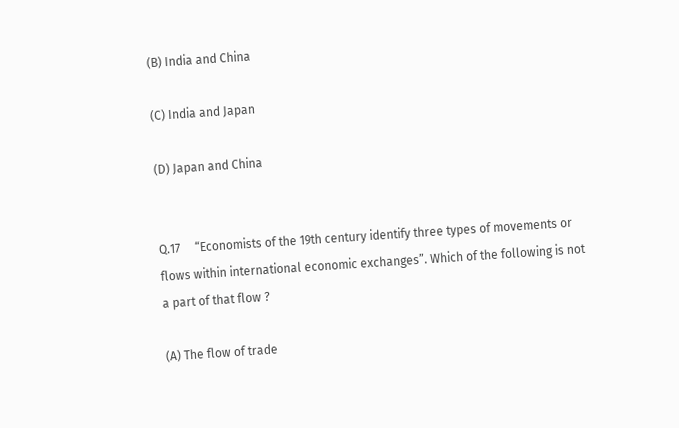(B) India and China

(C) India and Japan

(D) Japan and China


Q.17     “Economists of the 19th century identify three types of movements or flows within international economic exchanges”. Which of the following is not a part of that flow ?

(A) The flow of trade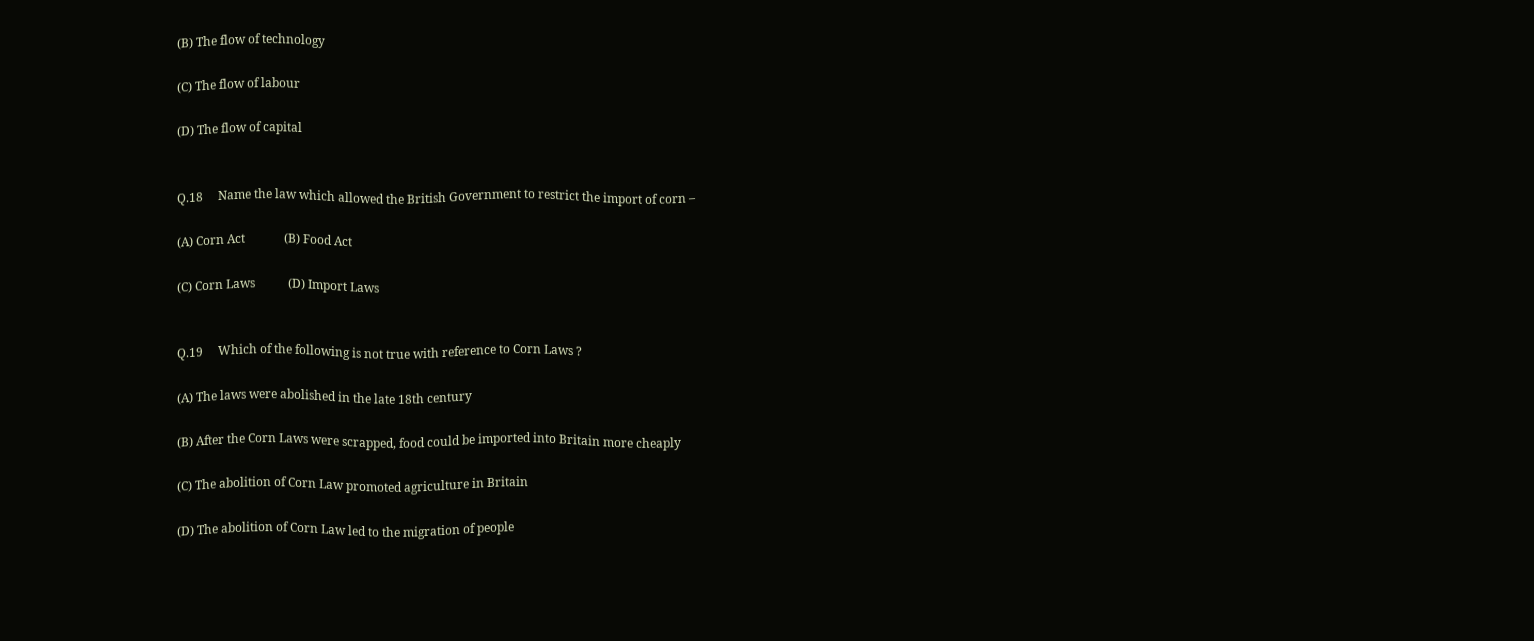(B) The flow of technology

(C) The flow of labour

(D) The flow of capital


Q.18     Name the law which allowed the British Government to restrict the import of corn –

(A) Corn Act             (B) Food Act

(C) Corn Laws           (D) Import Laws


Q.19     Which of the following is not true with reference to Corn Laws ?

(A) The laws were abolished in the late 18th century

(B) After the Corn Laws were scrapped, food could be imported into Britain more cheaply

(C) The abolition of Corn Law promoted agriculture in Britain

(D) The abolition of Corn Law led to the migration of people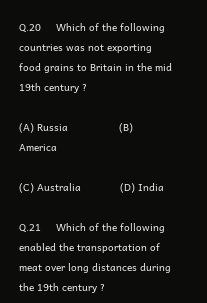Q.20     Which of the following countries was not exporting food grains to Britain in the mid 19th century ?

(A) Russia                 (B) America

(C) Australia             (D) India

Q.21     Which of the following enabled the transportation of meat over long distances during the 19th century ?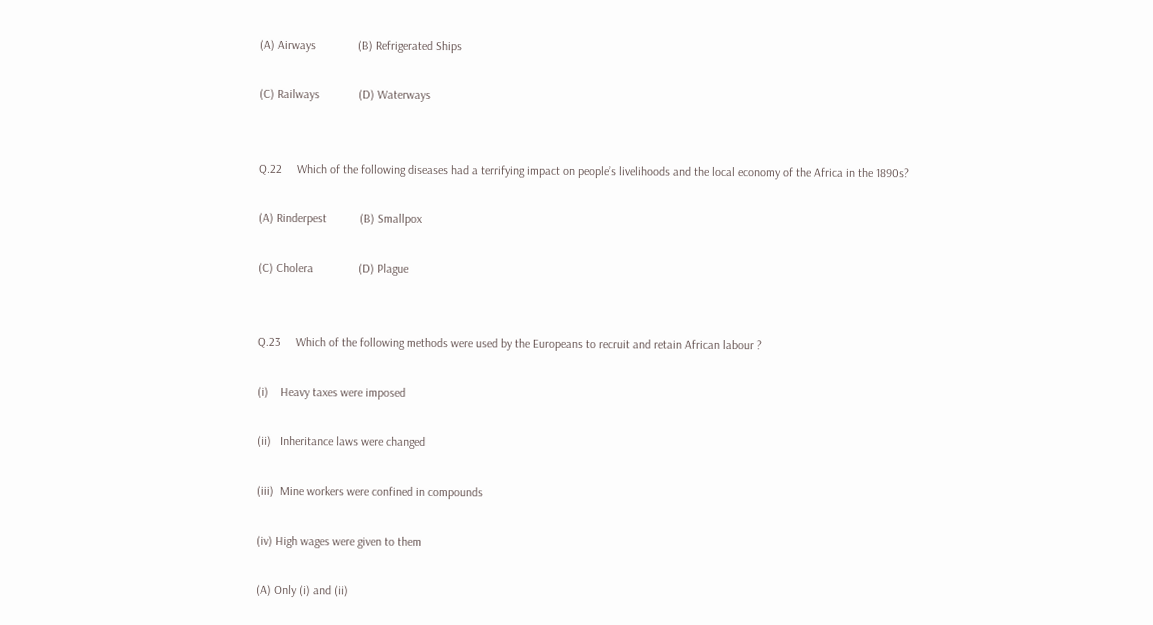(A) Airways              (B) Refrigerated Ships

(C) Railways             (D) Waterways


Q.22     Which of the following diseases had a terrifying impact on people’s livelihoods and the local economy of the Africa in the 1890s?

(A) Rinderpest           (B) Smallpox

(C) Cholera               (D) Plague


Q.23     Which of the following methods were used by the Europeans to recruit and retain African labour ?

(i)    Heavy taxes were imposed

(ii)   Inheritance laws were changed

(iii)  Mine workers were confined in compounds

(iv) High wages were given to them

(A) Only (i) and (ii)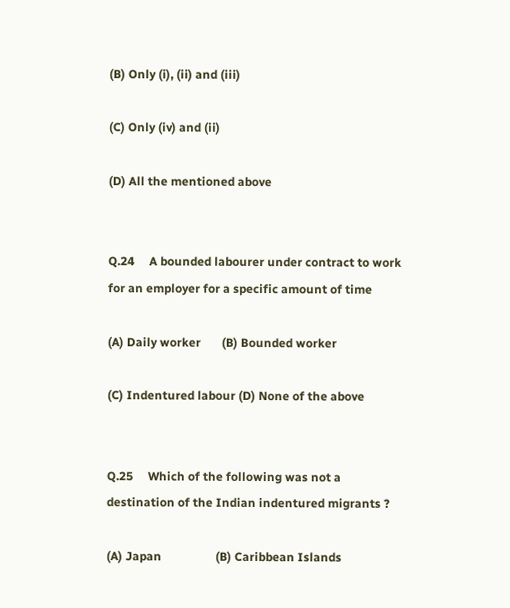(B) Only (i), (ii) and (iii)

(C) Only (iv) and (ii)

(D) All the mentioned above


Q.24     A bounded labourer under contract to work for an employer for a specific amount of time

(A) Daily worker       (B) Bounded worker

(C) Indentured labour (D) None of the above


Q.25     Which of the following was not a destination of the Indian indentured migrants ?

(A) Japan                  (B) Caribbean Islands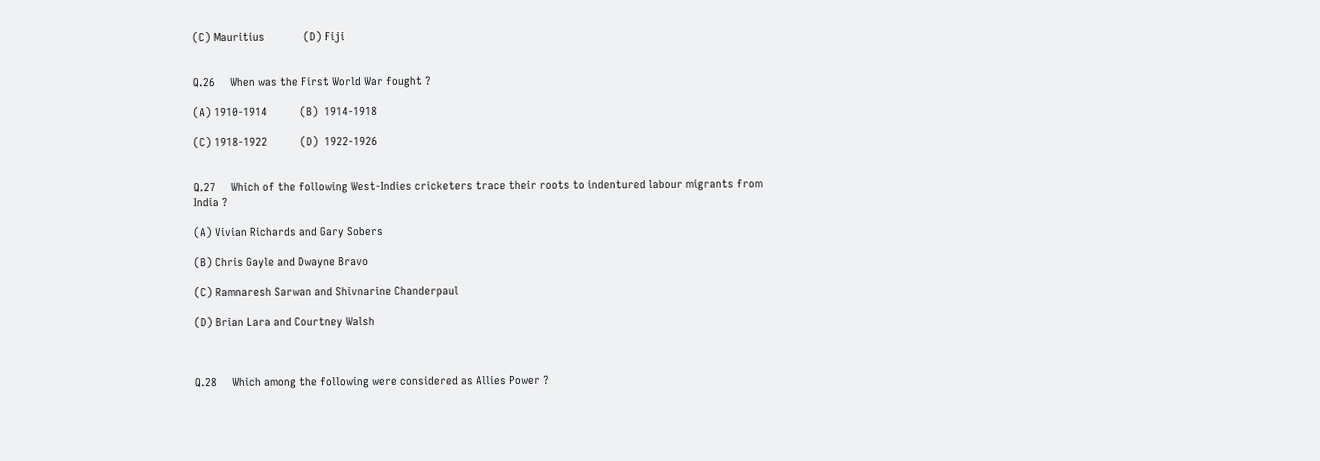(C) Mauritius             (D) Fiji


Q.26     When was the First World War fought ?

(A) 1910-1914           (B)  1914-1918

(C) 1918-1922           (D)  1922-1926


Q.27     Which of the following West-Indies cricketers trace their roots to indentured labour migrants from India ?

(A) Vivian Richards and Gary Sobers

(B) Chris Gayle and Dwayne Bravo

(C) Ramnaresh Sarwan and Shivnarine Chanderpaul

(D) Brian Lara and Courtney Walsh



Q.28     Which among the following were considered as Allies Power ?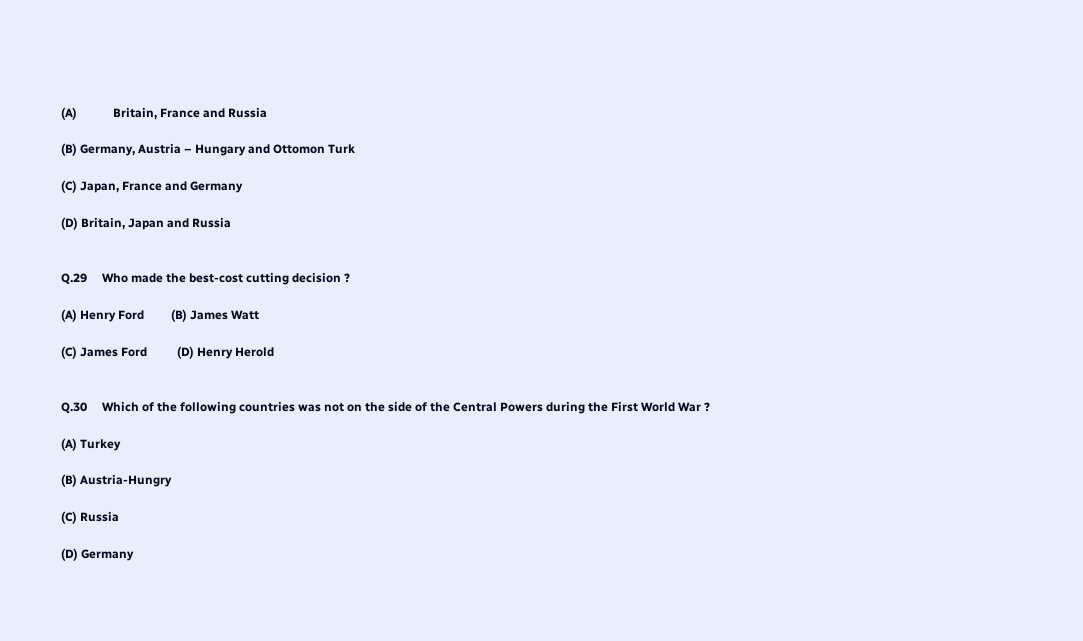(A)            Britain, France and Russia

(B) Germany, Austria – Hungary and Ottomon Turk

(C) Japan, France and Germany

(D) Britain, Japan and Russia


Q.29     Who made the best-cost cutting decision ?

(A) Henry Ford         (B) James Watt

(C) James Ford          (D) Henry Herold


Q.30     Which of the following countries was not on the side of the Central Powers during the First World War ?

(A) Turkey

(B) Austria-Hungry

(C) Russia

(D) Germany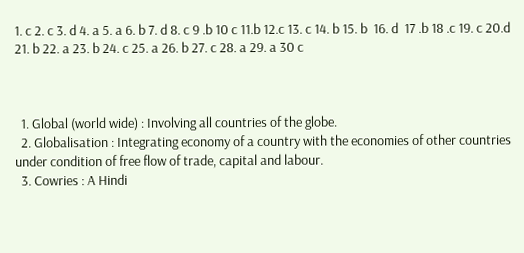1. c 2. c 3. d 4. a 5. a 6. b 7. d 8. c 9 .b 10 c 11.b 12.c 13. c 14. b 15. b  16. d  17 .b 18 .c 19. c 20.d 21. b 22. a 23. b 24. c 25. a 26. b 27. c 28. a 29. a 30 c



  1. Global (world wide) : Involving all countries of the globe.
  2. Globalisation : Integrating economy of a country with the economies of other countries under condition of free flow of trade, capital and labour.
  3. Cowries : A Hindi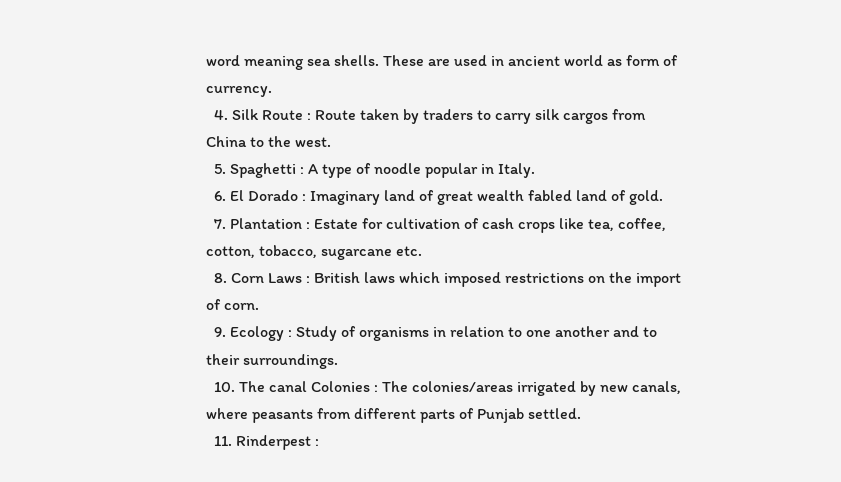word meaning sea shells. These are used in ancient world as form of currency.
  4. Silk Route : Route taken by traders to carry silk cargos from China to the west.
  5. Spaghetti : A type of noodle popular in Italy.
  6. El Dorado : Imaginary land of great wealth fabled land of gold.
  7. Plantation : Estate for cultivation of cash crops like tea, coffee, cotton, tobacco, sugarcane etc.
  8. Corn Laws : British laws which imposed restrictions on the import of corn.
  9. Ecology : Study of organisms in relation to one another and to their surroundings.
  10. The canal Colonies : The colonies/areas irrigated by new canals, where peasants from different parts of Punjab settled.
  11. Rinderpest :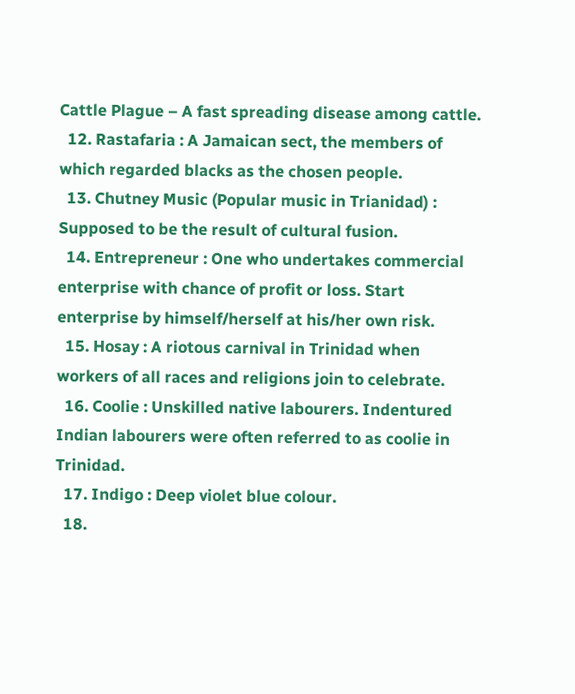Cattle Plague – A fast spreading disease among cattle.
  12. Rastafaria : A Jamaican sect, the members of which regarded blacks as the chosen people.
  13. Chutney Music (Popular music in Trianidad) : Supposed to be the result of cultural fusion.
  14. Entrepreneur : One who undertakes commercial enterprise with chance of profit or loss. Start enterprise by himself/herself at his/her own risk.
  15. Hosay : A riotous carnival in Trinidad when workers of all races and religions join to celebrate.
  16. Coolie : Unskilled native labourers. Indentured Indian labourers were often referred to as coolie in Trinidad.
  17. Indigo : Deep violet blue colour.
  18.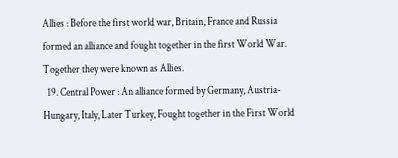Allies : Before the first world war, Britain, France and Russia formed an alliance and fought together in the first World War. Together they were known as Allies.
  19. Central Power : An alliance formed by Germany, Austria-Hungary, Italy, Later Turkey, Fought together in the First World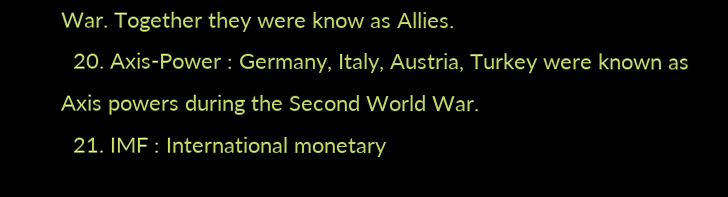War. Together they were know as Allies.
  20. Axis-Power : Germany, Italy, Austria, Turkey were known as Axis powers during the Second World War.
  21. IMF : International monetary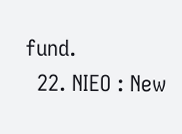fund.
  22. NIEO : New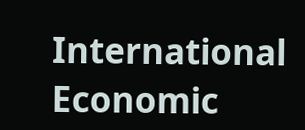International Economic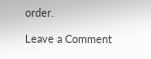order.

Leave a Comment